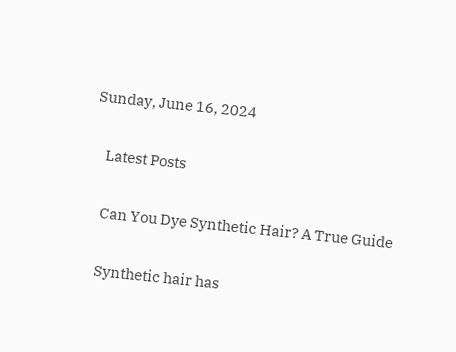Sunday, June 16, 2024

    Latest Posts

    Can You Dye Synthetic Hair? A True Guide

    Synthetic hair has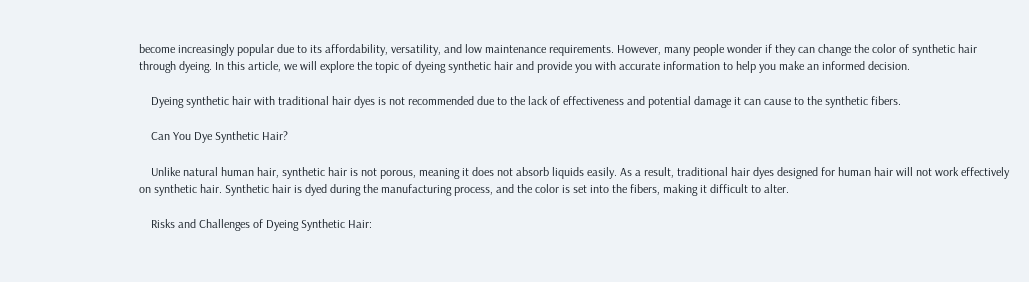become increasingly popular due to its affordability, versatility, and low maintenance requirements. However, many people wonder if they can change the color of synthetic hair through dyeing. In this article, we will explore the topic of dyeing synthetic hair and provide you with accurate information to help you make an informed decision.

    Dyeing synthetic hair with traditional hair dyes is not recommended due to the lack of effectiveness and potential damage it can cause to the synthetic fibers.

    Can You Dye Synthetic Hair?

    Unlike natural human hair, synthetic hair is not porous, meaning it does not absorb liquids easily. As a result, traditional hair dyes designed for human hair will not work effectively on synthetic hair. Synthetic hair is dyed during the manufacturing process, and the color is set into the fibers, making it difficult to alter.

    Risks and Challenges of Dyeing Synthetic Hair: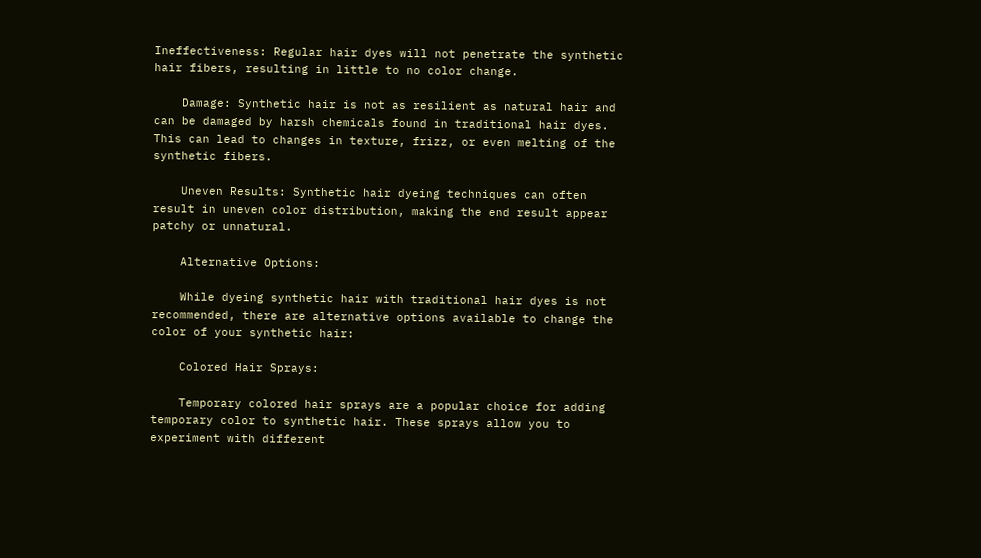Ineffectiveness: Regular hair dyes will not penetrate the synthetic hair fibers, resulting in little to no color change.

    Damage: Synthetic hair is not as resilient as natural hair and can be damaged by harsh chemicals found in traditional hair dyes. This can lead to changes in texture, frizz, or even melting of the synthetic fibers.

    Uneven Results: Synthetic hair dyeing techniques can often result in uneven color distribution, making the end result appear patchy or unnatural.

    Alternative Options:

    While dyeing synthetic hair with traditional hair dyes is not recommended, there are alternative options available to change the color of your synthetic hair:

    Colored Hair Sprays:

    Temporary colored hair sprays are a popular choice for adding temporary color to synthetic hair. These sprays allow you to experiment with different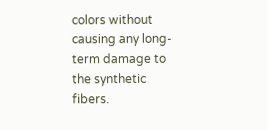colors without causing any long-term damage to the synthetic fibers.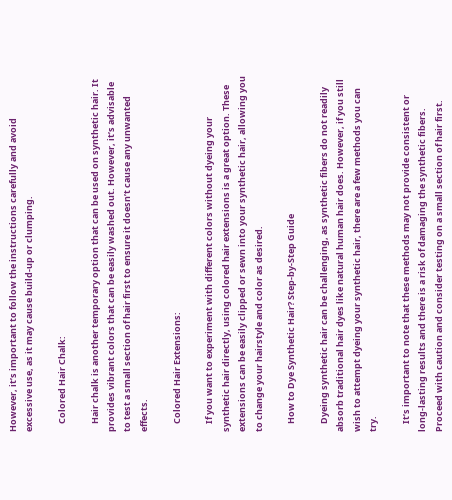However, it’s important to follow the instructions carefully and avoid excessive use, as it may cause build-up or clumping.

    Colored Hair Chalk:

    Hair chalk is another temporary option that can be used on synthetic hair. It provides vibrant colors that can be easily washed out. However, it’s advisable to test a small section of hair first to ensure it doesn’t cause any unwanted effects.

    Colored Hair Extensions:

    If you want to experiment with different colors without dyeing your synthetic hair directly, using colored hair extensions is a great option. These extensions can be easily clipped or sewn into your synthetic hair, allowing you to change your hairstyle and color as desired.

    How to Dye Synthetic Hair? Step-by-Step Guide

    Dyeing synthetic hair can be challenging, as synthetic fibers do not readily absorb traditional hair dyes like natural human hair does. However, if you still wish to attempt dyeing your synthetic hair, there are a few methods you can try.

    It’s important to note that these methods may not provide consistent or long-lasting results and there is a risk of damaging the synthetic fibers. Proceed with caution and consider testing on a small section of hair first.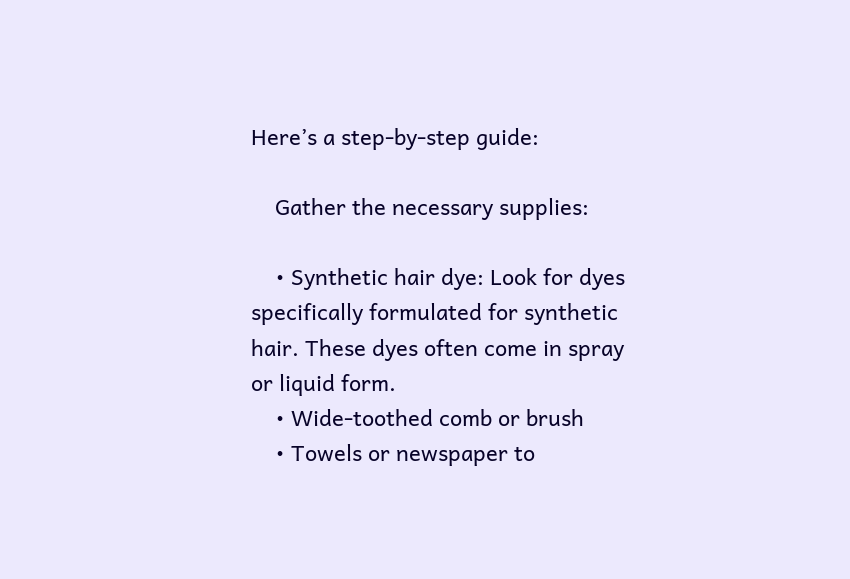Here’s a step-by-step guide:

    Gather the necessary supplies:

    • Synthetic hair dye: Look for dyes specifically formulated for synthetic hair. These dyes often come in spray or liquid form.
    • Wide-toothed comb or brush
    • Towels or newspaper to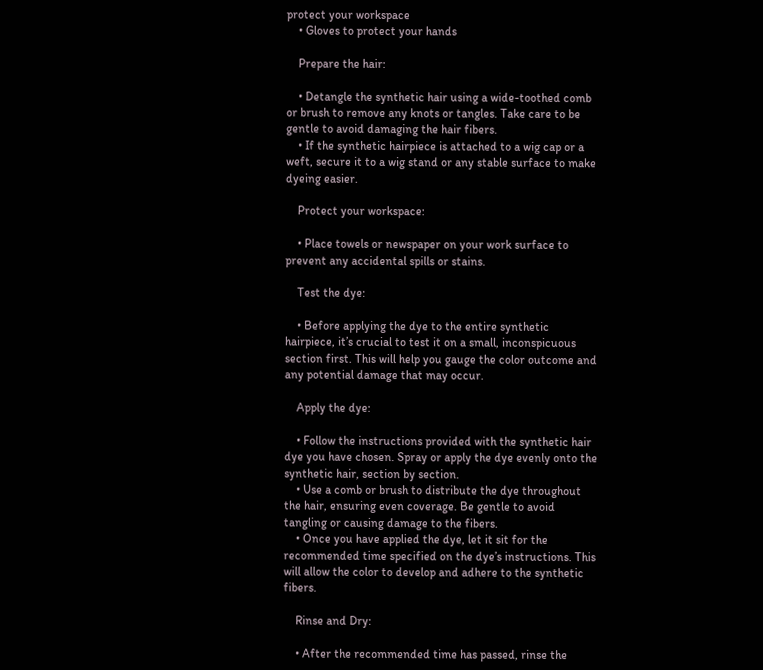protect your workspace
    • Gloves to protect your hands

    Prepare the hair:

    • Detangle the synthetic hair using a wide-toothed comb or brush to remove any knots or tangles. Take care to be gentle to avoid damaging the hair fibers.
    • If the synthetic hairpiece is attached to a wig cap or a weft, secure it to a wig stand or any stable surface to make dyeing easier.

    Protect your workspace:

    • Place towels or newspaper on your work surface to prevent any accidental spills or stains.

    Test the dye:

    • Before applying the dye to the entire synthetic hairpiece, it’s crucial to test it on a small, inconspicuous section first. This will help you gauge the color outcome and any potential damage that may occur.

    Apply the dye:

    • Follow the instructions provided with the synthetic hair dye you have chosen. Spray or apply the dye evenly onto the synthetic hair, section by section.
    • Use a comb or brush to distribute the dye throughout the hair, ensuring even coverage. Be gentle to avoid tangling or causing damage to the fibers.
    • Once you have applied the dye, let it sit for the recommended time specified on the dye’s instructions. This will allow the color to develop and adhere to the synthetic fibers.

    Rinse and Dry:

    • After the recommended time has passed, rinse the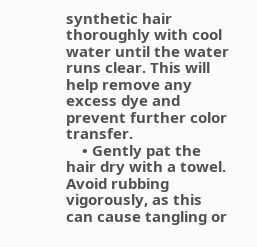synthetic hair thoroughly with cool water until the water runs clear. This will help remove any excess dye and prevent further color transfer.
    • Gently pat the hair dry with a towel. Avoid rubbing vigorously, as this can cause tangling or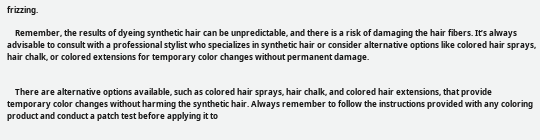frizzing.

    Remember, the results of dyeing synthetic hair can be unpredictable, and there is a risk of damaging the hair fibers. It’s always advisable to consult with a professional stylist who specializes in synthetic hair or consider alternative options like colored hair sprays, hair chalk, or colored extensions for temporary color changes without permanent damage.


    There are alternative options available, such as colored hair sprays, hair chalk, and colored hair extensions, that provide temporary color changes without harming the synthetic hair. Always remember to follow the instructions provided with any coloring product and conduct a patch test before applying it to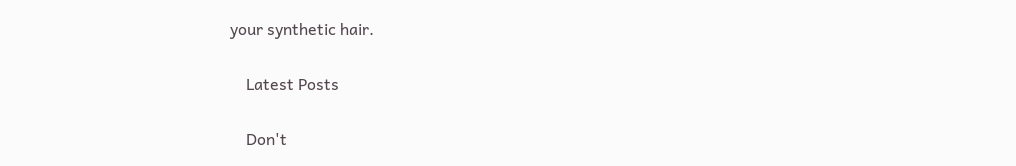your synthetic hair.

    Latest Posts

    Don't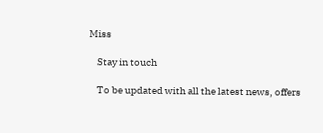Miss

    Stay in touch

    To be updated with all the latest news, offers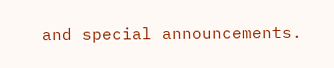and special announcements.